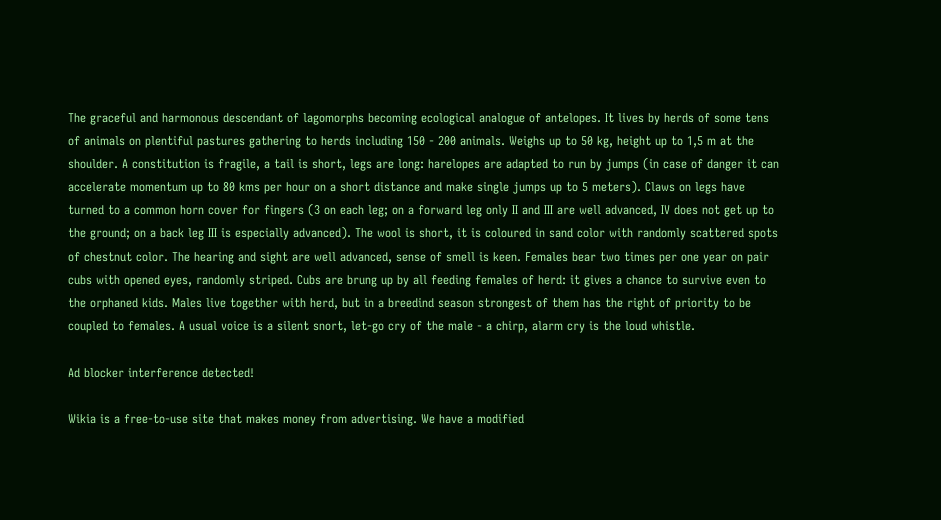The graceful and harmonous descendant of lagomorphs becoming ecological analogue of antelopes. It lives by herds of some tens of animals on plentiful pastures gathering to herds including 150 - 200 animals. Weighs up to 50 kg, height up to 1,5 m at the shoulder. A constitution is fragile, a tail is short, legs are long: harelopes are adapted to run by jumps (in case of danger it can accelerate momentum up to 80 kms per hour on a short distance and make single jumps up to 5 meters). Claws on legs have turned to a common horn cover for fingers (3 on each leg; on a forward leg only II and III are well advanced, IV does not get up to the ground; on a back leg III is especially advanced). The wool is short, it is coloured in sand color with randomly scattered spots of chestnut color. The hearing and sight are well advanced, sense of smell is keen. Females bear two times per one year on pair cubs with opened eyes, randomly striped. Cubs are brung up by all feeding females of herd: it gives a chance to survive even to the orphaned kids. Males live together with herd, but in a breedind season strongest of them has the right of priority to be coupled to females. A usual voice is a silent snort, let-go cry of the male - a chirp, alarm cry is the loud whistle.

Ad blocker interference detected!

Wikia is a free-to-use site that makes money from advertising. We have a modified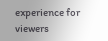experience for viewers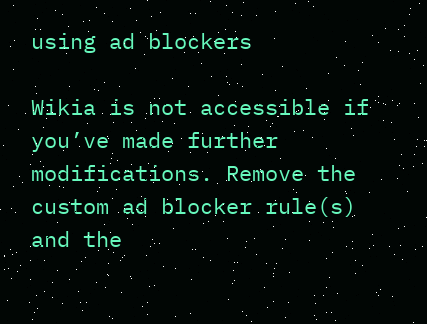using ad blockers

Wikia is not accessible if you’ve made further modifications. Remove the custom ad blocker rule(s) and the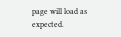page will load as expected.